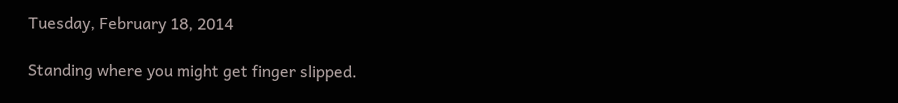Tuesday, February 18, 2014

Standing where you might get finger slipped.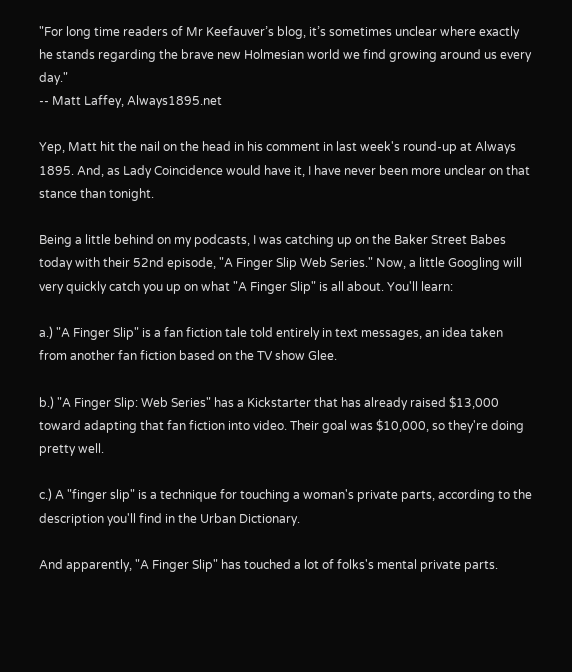"For long time readers of Mr Keefauver’s blog, it’s sometimes unclear where exactly he stands regarding the brave new Holmesian world we find growing around us every day."
-- Matt Laffey, Always1895.net

Yep, Matt hit the nail on the head in his comment in last week's round-up at Always 1895. And, as Lady Coincidence would have it, I have never been more unclear on that stance than tonight.

Being a little behind on my podcasts, I was catching up on the Baker Street Babes today with their 52nd episode, "A Finger Slip Web Series." Now, a little Googling will very quickly catch you up on what "A Finger Slip" is all about. You'll learn:

a.) "A Finger Slip" is a fan fiction tale told entirely in text messages, an idea taken from another fan fiction based on the TV show Glee.

b.) "A Finger Slip: Web Series" has a Kickstarter that has already raised $13,000 toward adapting that fan fiction into video. Their goal was $10,000, so they're doing pretty well.

c.) A "finger slip" is a technique for touching a woman's private parts, according to the description you'll find in the Urban Dictionary.

And apparently, "A Finger Slip" has touched a lot of folks's mental private parts.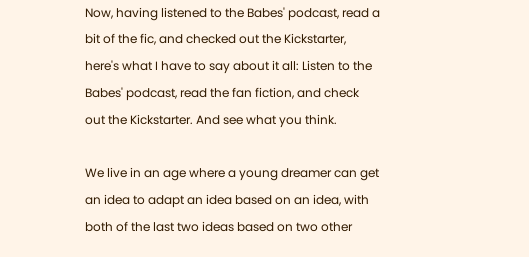Now, having listened to the Babes' podcast, read a bit of the fic, and checked out the Kickstarter, here's what I have to say about it all: Listen to the Babes' podcast, read the fan fiction, and check out the Kickstarter. And see what you think.

We live in an age where a young dreamer can get an idea to adapt an idea based on an idea, with both of the last two ideas based on two other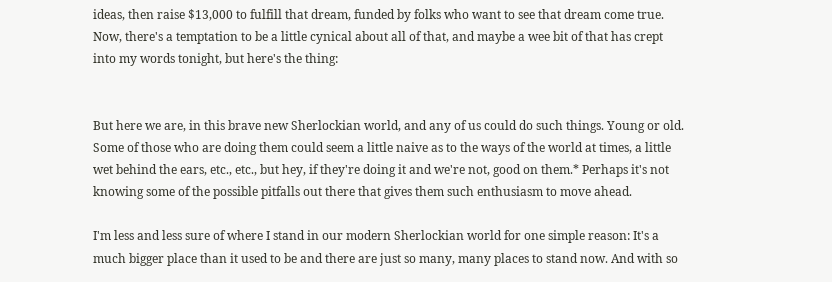ideas, then raise $13,000 to fulfill that dream, funded by folks who want to see that dream come true. Now, there's a temptation to be a little cynical about all of that, and maybe a wee bit of that has crept into my words tonight, but here's the thing:


But here we are, in this brave new Sherlockian world, and any of us could do such things. Young or old. Some of those who are doing them could seem a little naive as to the ways of the world at times, a little wet behind the ears, etc., etc., but hey, if they're doing it and we're not, good on them.* Perhaps it's not knowing some of the possible pitfalls out there that gives them such enthusiasm to move ahead.

I'm less and less sure of where I stand in our modern Sherlockian world for one simple reason: It's a much bigger place than it used to be and there are just so many, many places to stand now. And with so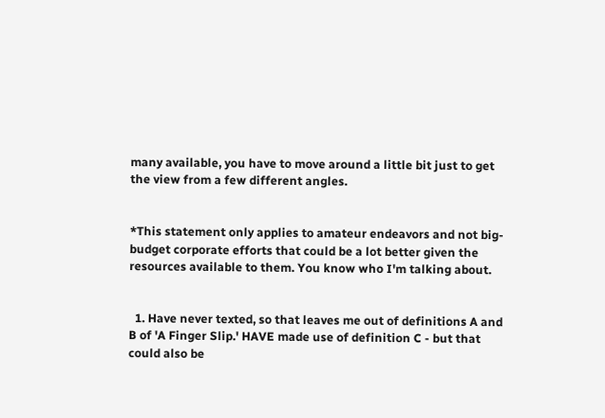many available, you have to move around a little bit just to get the view from a few different angles.


*This statement only applies to amateur endeavors and not big-budget corporate efforts that could be a lot better given the resources available to them. You know who I'm talking about.


  1. Have never texted, so that leaves me out of definitions A and B of 'A Finger Slip.' HAVE made use of definition C - but that could also be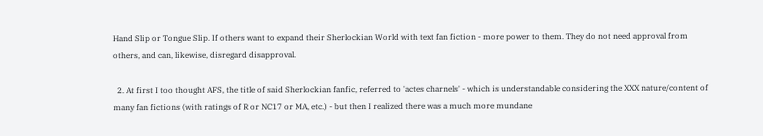Hand Slip or Tongue Slip. If others want to expand their Sherlockian World with text fan fiction - more power to them. They do not need approval from others, and can, likewise, disregard disapproval.

  2. At first I too thought AFS, the title of said Sherlockian fanfic, referred to 'actes charnels' - which is understandable considering the XXX nature/content of many fan fictions (with ratings of R or NC17 or MA, etc.) - but then I realized there was a much more mundane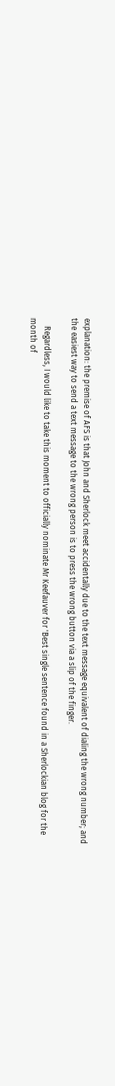explanation: the premise of AFS is that John and Sherlock meet accidentally due to the text message equivalent of dialing the wrong number; and the easiest way to send a text message to the wrong person is to press the wrong button via a slip of the finger.

    Regardless, I would like to take this moment to officially nominate Mr Keefauver for 'Best single sentence found in a Sherlockian blog for the month of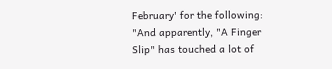February' for the following: "And apparently, "A Finger Slip" has touched a lot of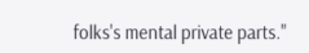folks's mental private parts."